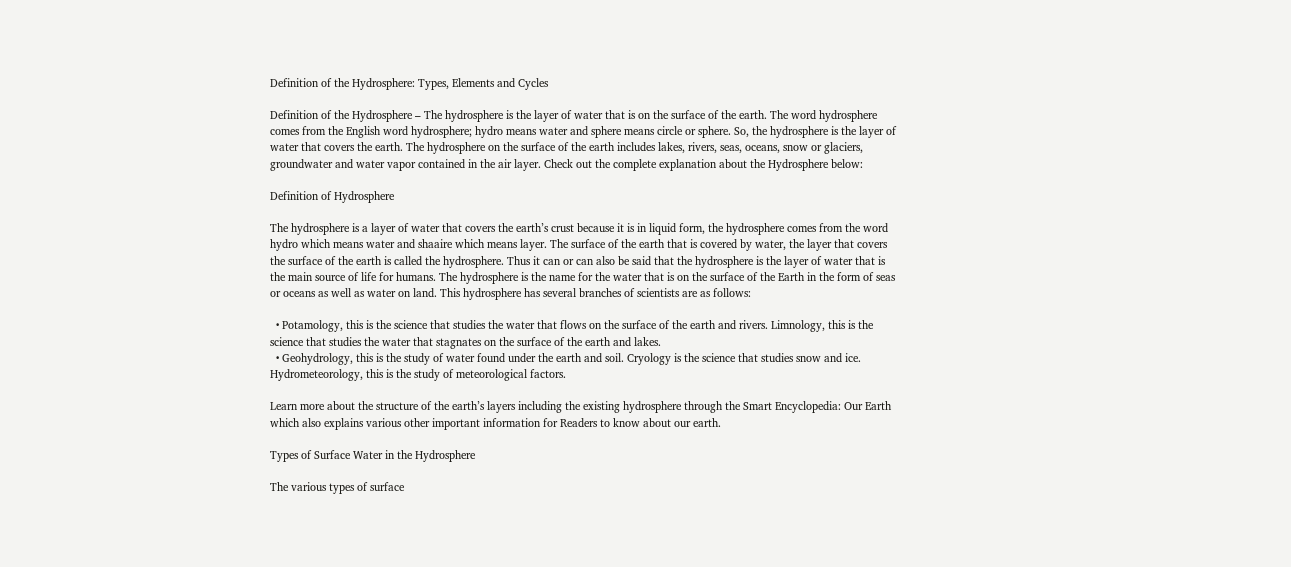Definition of the Hydrosphere: Types, Elements and Cycles

Definition of the Hydrosphere – The hydrosphere is the layer of water that is on the surface of the earth. The word hydrosphere comes from the English word hydrosphere; hydro means water and sphere means circle or sphere. So, the hydrosphere is the layer of water that covers the earth. The hydrosphere on the surface of the earth includes lakes, rivers, seas, oceans, snow or glaciers, groundwater and water vapor contained in the air layer. Check out the complete explanation about the Hydrosphere below:

Definition of Hydrosphere

The hydrosphere is a layer of water that covers the earth’s crust because it is in liquid form, the hydrosphere comes from the word hydro which means water and shaaire which means layer. The surface of the earth that is covered by water, the layer that covers the surface of the earth is called the hydrosphere. Thus it can or can also be said that the hydrosphere is the layer of water that is the main source of life for humans. The hydrosphere is the name for the water that is on the surface of the Earth in the form of seas or oceans as well as water on land. This hydrosphere has several branches of scientists are as follows:

  • Potamology, this is the science that studies the water that flows on the surface of the earth and rivers. Limnology, this is the science that studies the water that stagnates on the surface of the earth and lakes.
  • Geohydrology, this is the study of water found under the earth and soil. Cryology is the science that studies snow and ice. Hydrometeorology, this is the study of meteorological factors.

Learn more about the structure of the earth’s layers including the existing hydrosphere through the Smart Encyclopedia: Our Earth which also explains various other important information for Readers to know about our earth.

Types of Surface Water in the Hydrosphere

The various types of surface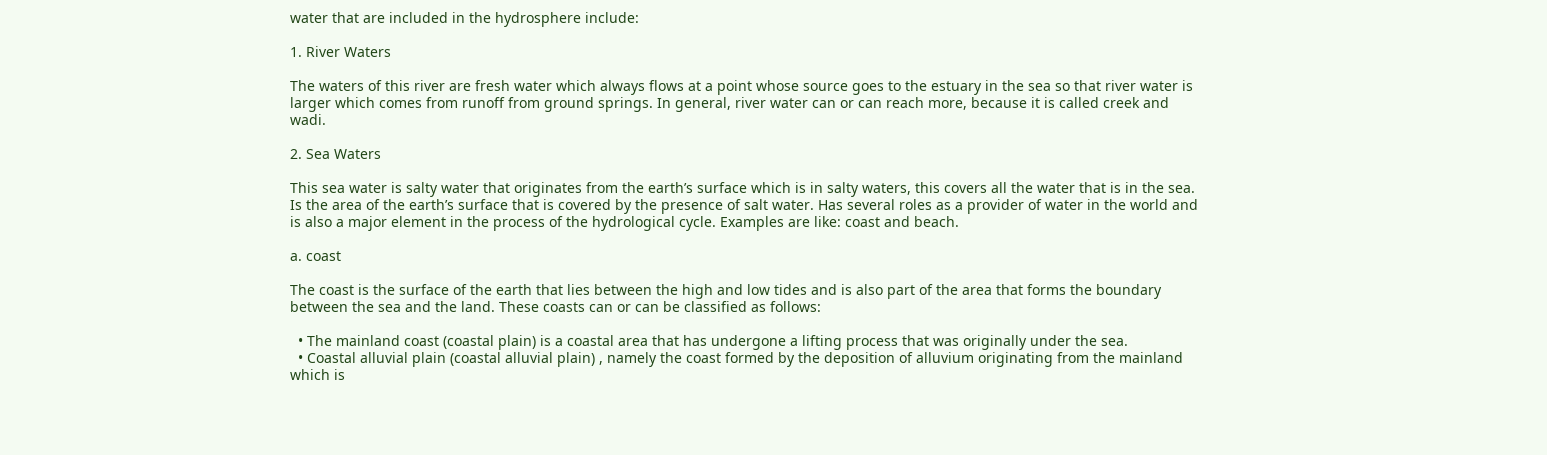water that are included in the hydrosphere include:

1. River Waters

The waters of this river are fresh water which always flows at a point whose source goes to the estuary in the sea so that river water is larger which comes from runoff from ground springs. In general, river water can or can reach more, because it is called creek and wadi.

2. Sea Waters

This sea water is salty water that originates from the earth’s surface which is in salty waters, this covers all the water that is in the sea. Is the area of the earth’s surface that is covered by the presence of salt water. Has several roles as a provider of water in the world and is also a major element in the process of the hydrological cycle. Examples are like: coast and beach.

a. coast

The coast is the surface of the earth that lies between the high and low tides and is also part of the area that forms the boundary between the sea and the land. These coasts can or can be classified as follows:

  • The mainland coast (coastal plain) is a coastal area that has undergone a lifting process that was originally under the sea.
  • Coastal alluvial plain (coastal alluvial plain) , namely the coast formed by the deposition of alluvium originating from the mainland which is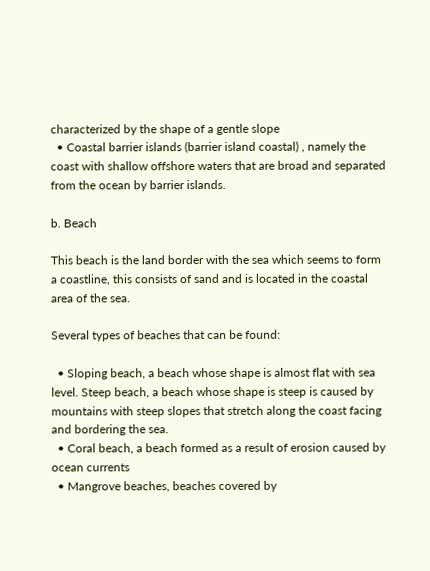characterized by the shape of a gentle slope
  • Coastal barrier islands (barrier island coastal) , namely the coast with shallow offshore waters that are broad and separated from the ocean by barrier islands.

b. Beach

This beach is the land border with the sea which seems to form a coastline, this consists of sand and is located in the coastal area of the sea.

Several types of beaches that can be found:

  • Sloping beach, a beach whose shape is almost flat with sea level. Steep beach, a beach whose shape is steep is caused by mountains with steep slopes that stretch along the coast facing and bordering the sea.
  • Coral beach, a beach formed as a result of erosion caused by ocean currents
  • Mangrove beaches, beaches covered by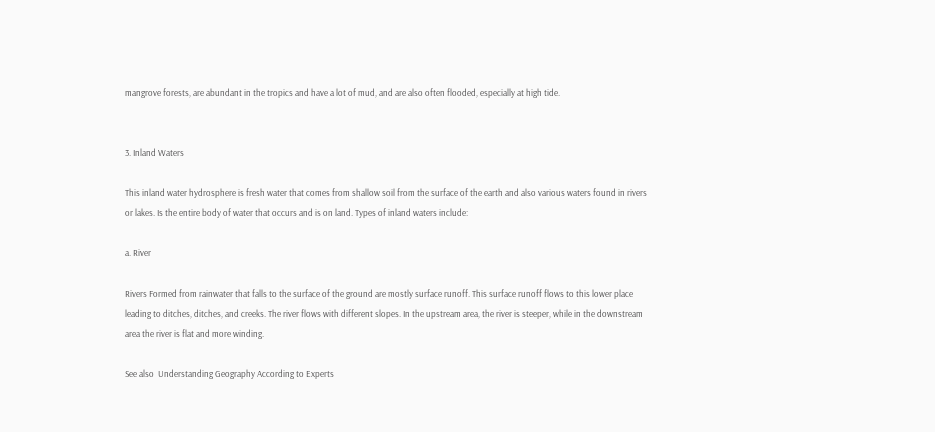mangrove forests, are abundant in the tropics and have a lot of mud, and are also often flooded, especially at high tide.


3. Inland Waters

This inland water hydrosphere is fresh water that comes from shallow soil from the surface of the earth and also various waters found in rivers or lakes. Is the entire body of water that occurs and is on land. Types of inland waters include:

a. River

Rivers Formed from rainwater that falls to the surface of the ground are mostly surface runoff. This surface runoff flows to this lower place leading to ditches, ditches, and creeks. The river flows with different slopes. In the upstream area, the river is steeper, while in the downstream area the river is flat and more winding.

See also  Understanding Geography According to Experts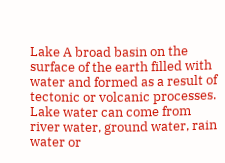Lake A broad basin on the surface of the earth filled with water and formed as a result of tectonic or volcanic processes. Lake water can come from river water, ground water, rain water or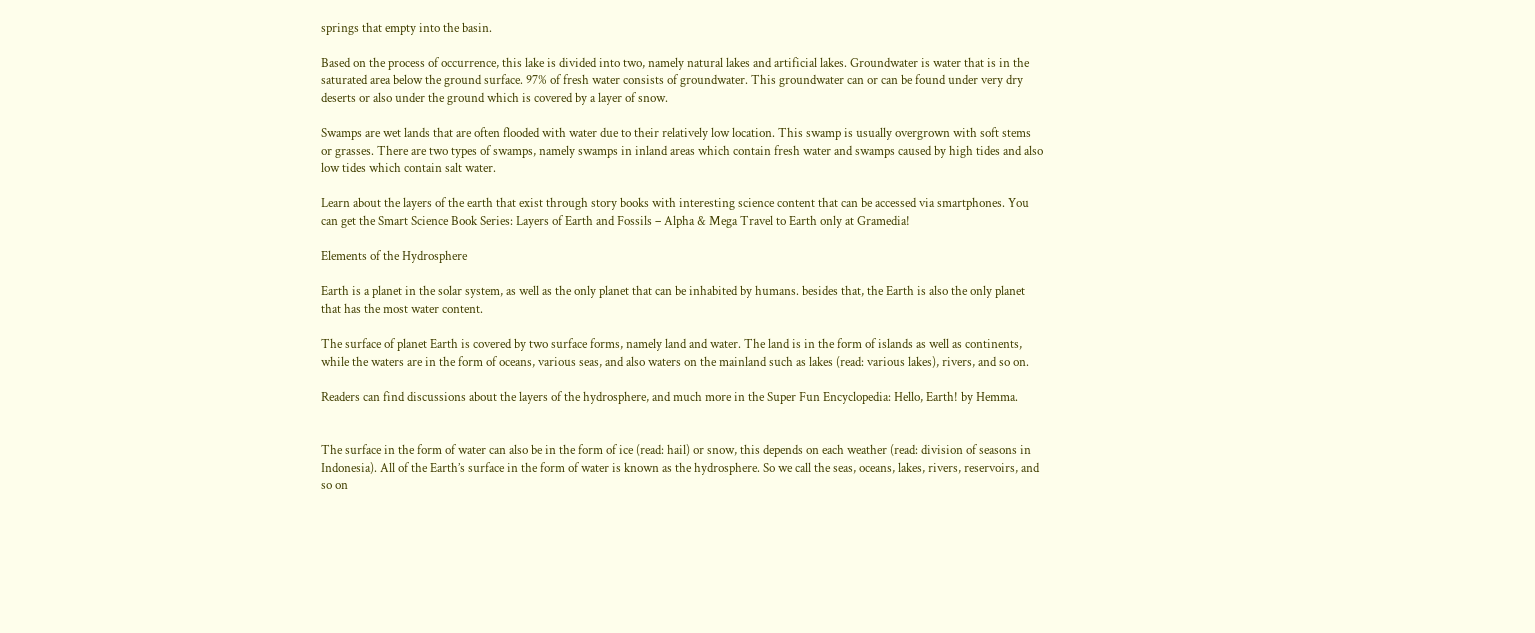springs that empty into the basin.

Based on the process of occurrence, this lake is divided into two, namely natural lakes and artificial lakes. Groundwater is water that is in the saturated area below the ground surface. 97% of fresh water consists of groundwater. This groundwater can or can be found under very dry deserts or also under the ground which is covered by a layer of snow.

Swamps are wet lands that are often flooded with water due to their relatively low location. This swamp is usually overgrown with soft stems or grasses. There are two types of swamps, namely swamps in inland areas which contain fresh water and swamps caused by high tides and also low tides which contain salt water.

Learn about the layers of the earth that exist through story books with interesting science content that can be accessed via smartphones. You can get the Smart Science Book Series: Layers of Earth and Fossils – Alpha & Mega Travel to Earth only at Gramedia!

Elements of the Hydrosphere

Earth is a planet in the solar system, as well as the only planet that can be inhabited by humans. besides that, the Earth is also the only planet that has the most water content.

The surface of planet Earth is covered by two surface forms, namely land and water. The land is in the form of islands as well as continents, while the waters are in the form of oceans, various seas, and also waters on the mainland such as lakes (read: various lakes), rivers, and so on.

Readers can find discussions about the layers of the hydrosphere, and much more in the Super Fun Encyclopedia: Hello, Earth! by Hemma.


The surface in the form of water can also be in the form of ice (read: hail) or snow, this depends on each weather (read: division of seasons in Indonesia). All of the Earth’s surface in the form of water is known as the hydrosphere. So we call the seas, oceans, lakes, rivers, reservoirs, and so on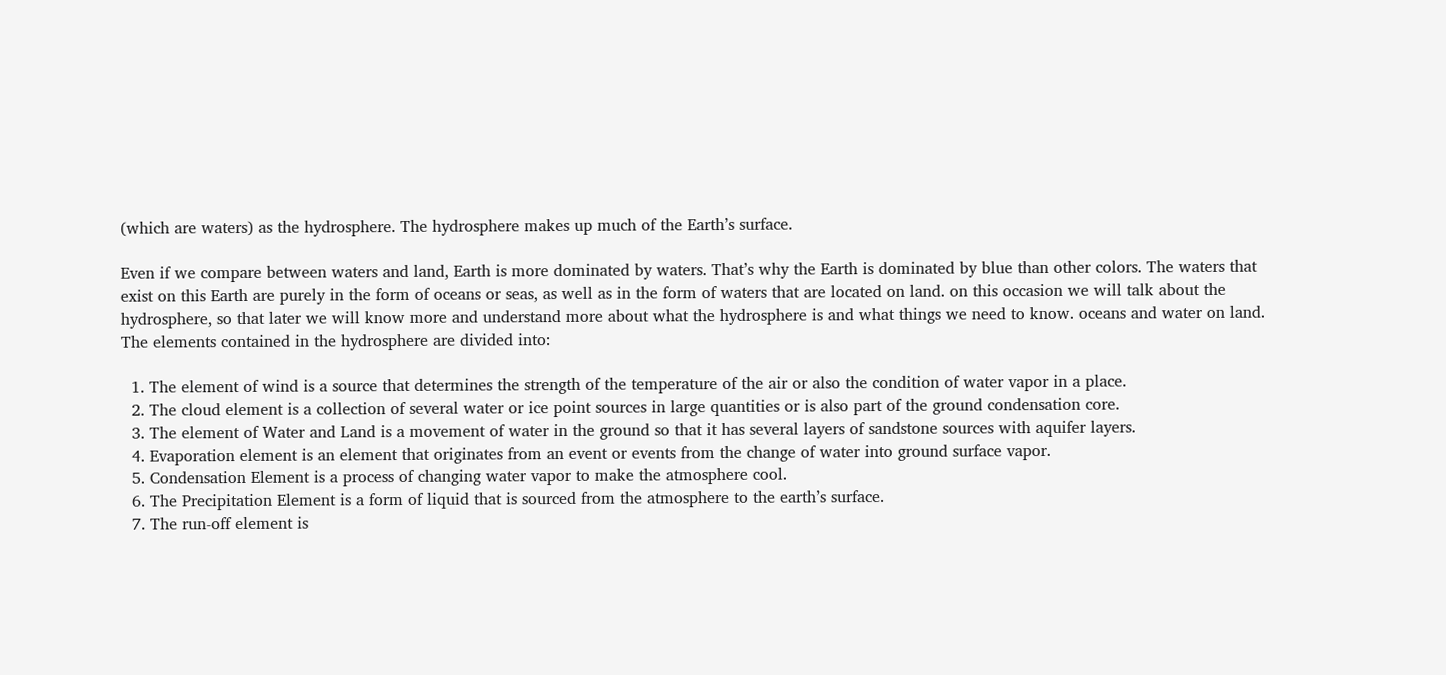(which are waters) as the hydrosphere. The hydrosphere makes up much of the Earth’s surface.

Even if we compare between waters and land, Earth is more dominated by waters. That’s why the Earth is dominated by blue than other colors. The waters that exist on this Earth are purely in the form of oceans or seas, as well as in the form of waters that are located on land. on this occasion we will talk about the hydrosphere, so that later we will know more and understand more about what the hydrosphere is and what things we need to know. oceans and water on land. The elements contained in the hydrosphere are divided into:

  1. The element of wind is a source that determines the strength of the temperature of the air or also the condition of water vapor in a place.
  2. The cloud element is a collection of several water or ice point sources in large quantities or is also part of the ground condensation core.
  3. The element of Water and Land is a movement of water in the ground so that it has several layers of sandstone sources with aquifer layers.
  4. Evaporation element is an element that originates from an event or events from the change of water into ground surface vapor.
  5. Condensation Element is a process of changing water vapor to make the atmosphere cool.
  6. The Precipitation Element is a form of liquid that is sourced from the atmosphere to the earth’s surface.
  7. The run-off element is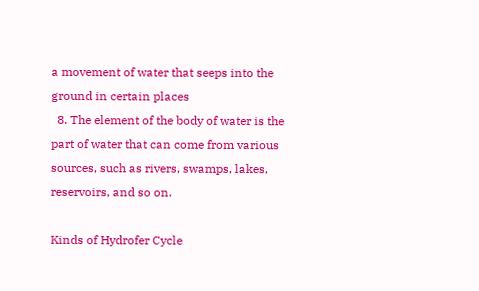a movement of water that seeps into the ground in certain places
  8. The element of the body of water is the part of water that can come from various sources, such as rivers, swamps, lakes, reservoirs, and so on.

Kinds of Hydrofer Cycle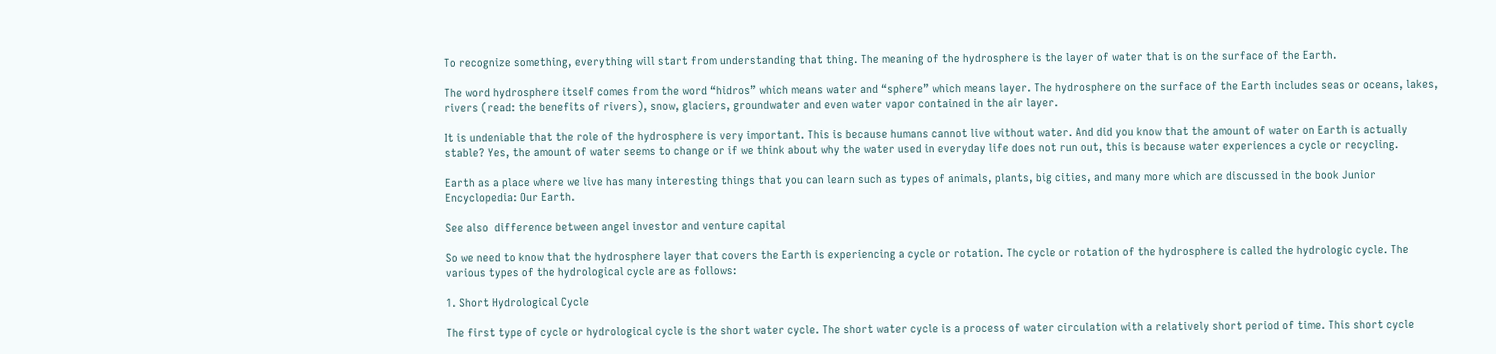To recognize something, everything will start from understanding that thing. The meaning of the hydrosphere is the layer of water that is on the surface of the Earth.

The word hydrosphere itself comes from the word “hidros” which means water and “sphere” which means layer. The hydrosphere on the surface of the Earth includes seas or oceans, lakes, rivers (read: the benefits of rivers), snow, glaciers, groundwater and even water vapor contained in the air layer.

It is undeniable that the role of the hydrosphere is very important. This is because humans cannot live without water. And did you know that the amount of water on Earth is actually stable? Yes, the amount of water seems to change or if we think about why the water used in everyday life does not run out, this is because water experiences a cycle or recycling.

Earth as a place where we live has many interesting things that you can learn such as types of animals, plants, big cities, and many more which are discussed in the book Junior Encyclopedia: Our Earth.

See also  difference between angel investor and venture capital

So we need to know that the hydrosphere layer that covers the Earth is experiencing a cycle or rotation. The cycle or rotation of the hydrosphere is called the hydrologic cycle. The various types of the hydrological cycle are as follows:

1. Short Hydrological Cycle

The first type of cycle or hydrological cycle is the short water cycle. The short water cycle is a process of water circulation with a relatively short period of time. This short cycle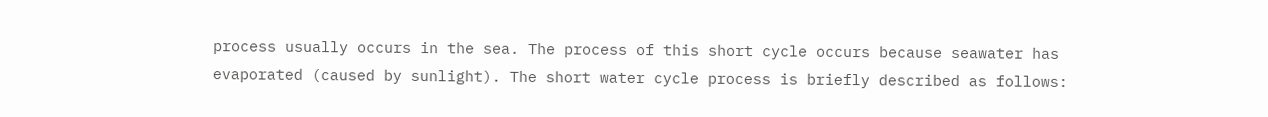process usually occurs in the sea. The process of this short cycle occurs because seawater has evaporated (caused by sunlight). The short water cycle process is briefly described as follows: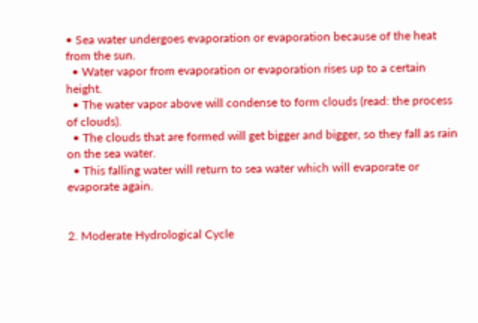• Sea water undergoes evaporation or evaporation because of the heat from the sun.
  • Water vapor from evaporation or evaporation rises up to a certain height.
  • The water vapor above will condense to form clouds (read: the process of clouds).
  • The clouds that are formed will get bigger and bigger, so they fall as rain on the sea water.
  • This falling water will return to sea water which will evaporate or evaporate again.


2. Moderate Hydrological Cycle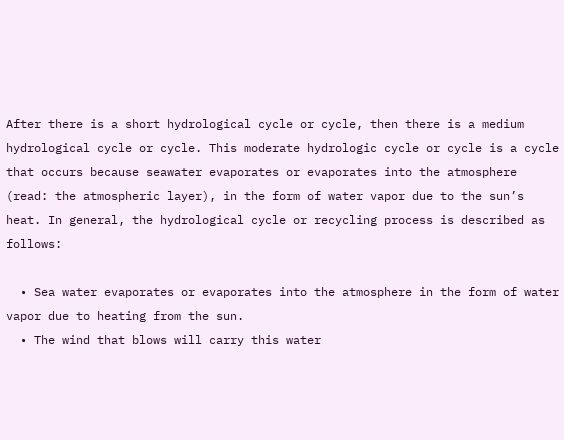After there is a short hydrological cycle or cycle, then there is a medium hydrological cycle or cycle. This moderate hydrologic cycle or cycle is a cycle that occurs because seawater evaporates or evaporates into the atmosphere (read: the atmospheric layer), in the form of water vapor due to the sun’s heat. In general, the hydrological cycle or recycling process is described as follows:

  • Sea water evaporates or evaporates into the atmosphere in the form of water vapor due to heating from the sun.
  • The wind that blows will carry this water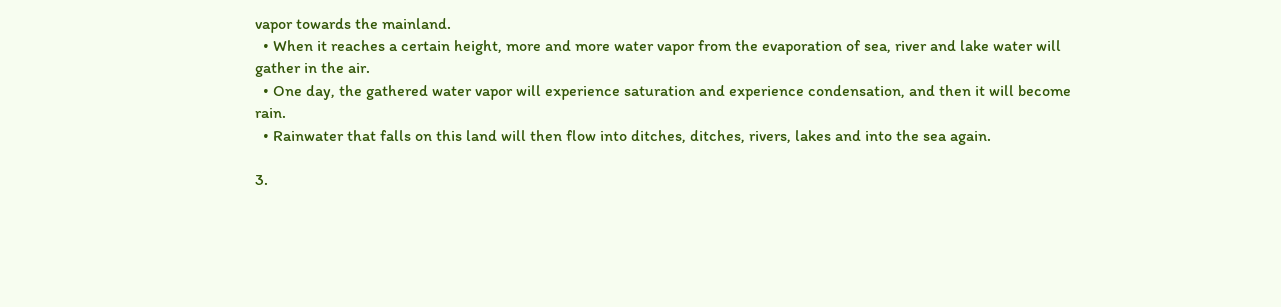vapor towards the mainland.
  • When it reaches a certain height, more and more water vapor from the evaporation of sea, river and lake water will gather in the air.
  • One day, the gathered water vapor will experience saturation and experience condensation, and then it will become rain.
  • Rainwater that falls on this land will then flow into ditches, ditches, rivers, lakes and into the sea again.

3.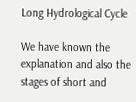Long Hydrological Cycle

We have known the explanation and also the stages of short and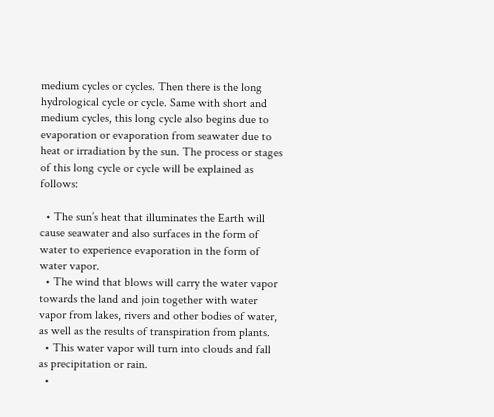medium cycles or cycles. Then there is the long hydrological cycle or cycle. Same with short and medium cycles, this long cycle also begins due to evaporation or evaporation from seawater due to heat or irradiation by the sun. The process or stages of this long cycle or cycle will be explained as follows:

  • The sun’s heat that illuminates the Earth will cause seawater and also surfaces in the form of water to experience evaporation in the form of water vapor.
  • The wind that blows will carry the water vapor towards the land and join together with water vapor from lakes, rivers and other bodies of water, as well as the results of transpiration from plants.
  • This water vapor will turn into clouds and fall as precipitation or rain.
  •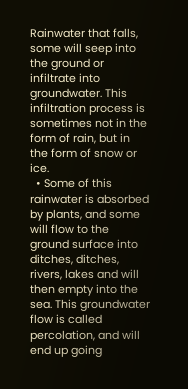Rainwater that falls, some will seep into the ground or infiltrate into groundwater. This infiltration process is sometimes not in the form of rain, but in the form of snow or ice.
  • Some of this rainwater is absorbed by plants, and some will flow to the ground surface into ditches, ditches, rivers, lakes and will then empty into the sea. This groundwater flow is called percolation, and will end up going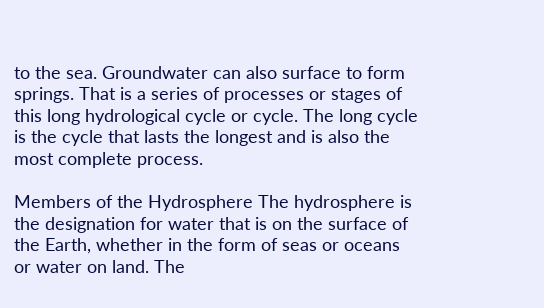to the sea. Groundwater can also surface to form springs. That is a series of processes or stages of this long hydrological cycle or cycle. The long cycle is the cycle that lasts the longest and is also the most complete process.

Members of the Hydrosphere The hydrosphere is the designation for water that is on the surface of the Earth, whether in the form of seas or oceans or water on land. The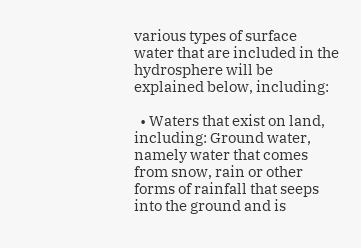various types of surface water that are included in the hydrosphere will be explained below, including:

  • Waters that exist on land, including: Ground water, namely water that comes from snow, rain or other forms of rainfall that seeps into the ground and is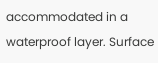accommodated in a waterproof layer. Surface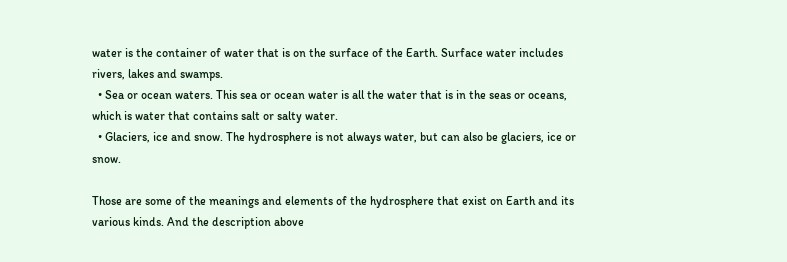water is the container of water that is on the surface of the Earth. Surface water includes rivers, lakes and swamps.
  • Sea or ocean waters. This sea or ocean water is all the water that is in the seas or oceans, which is water that contains salt or salty water.
  • Glaciers, ice and snow. The hydrosphere is not always water, but can also be glaciers, ice or snow.

Those are some of the meanings and elements of the hydrosphere that exist on Earth and its various kinds. And the description above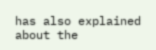has also explained about the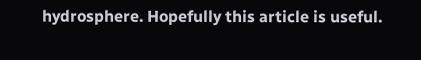hydrosphere. Hopefully this article is useful.